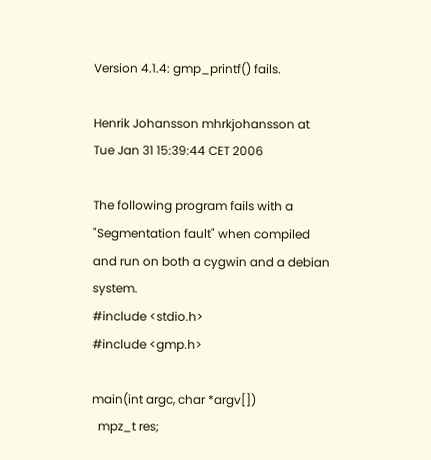Version 4.1.4: gmp_printf() fails.

Henrik Johansson mhrkjohansson at
Tue Jan 31 15:39:44 CET 2006

The following program fails with a "Segmentation fault" when compiled
and run on both a cygwin and a debian system.
#include <stdio.h>
#include <gmp.h>

main(int argc, char *argv[])
  mpz_t res;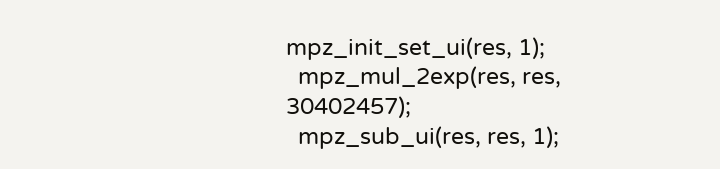mpz_init_set_ui(res, 1);
  mpz_mul_2exp(res, res, 30402457);
  mpz_sub_ui(res, res, 1);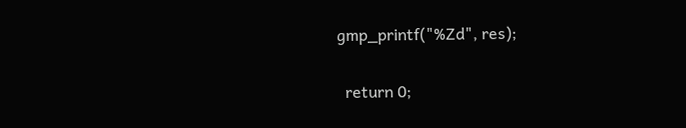gmp_printf("%Zd", res);

  return 0;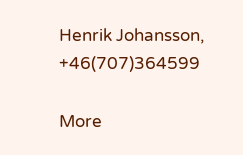Henrik Johansson, +46(707)364599

More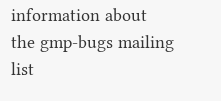information about the gmp-bugs mailing list